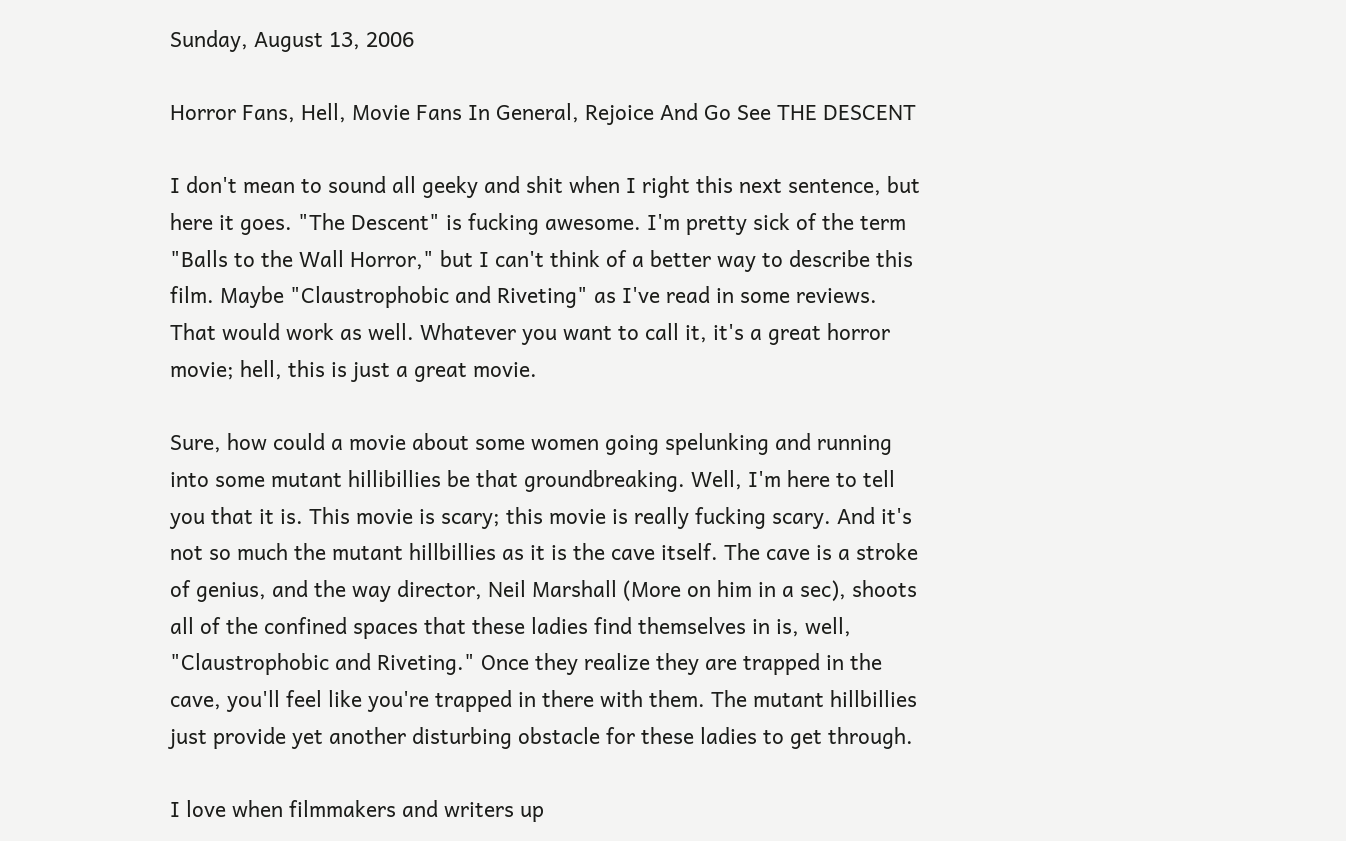Sunday, August 13, 2006

Horror Fans, Hell, Movie Fans In General, Rejoice And Go See THE DESCENT

I don't mean to sound all geeky and shit when I right this next sentence, but here it goes. "The Descent" is fucking awesome. I'm pretty sick of the term "Balls to the Wall Horror," but I can't think of a better way to describe this film. Maybe "Claustrophobic and Riveting" as I've read in some reviews. That would work as well. Whatever you want to call it, it's a great horror movie; hell, this is just a great movie.

Sure, how could a movie about some women going spelunking and running into some mutant hillibillies be that groundbreaking. Well, I'm here to tell you that it is. This movie is scary; this movie is really fucking scary. And it's not so much the mutant hillbillies as it is the cave itself. The cave is a stroke of genius, and the way director, Neil Marshall (More on him in a sec), shoots all of the confined spaces that these ladies find themselves in is, well, "Claustrophobic and Riveting." Once they realize they are trapped in the cave, you'll feel like you're trapped in there with them. The mutant hillbillies just provide yet another disturbing obstacle for these ladies to get through.

I love when filmmakers and writers up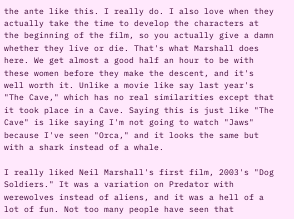the ante like this. I really do. I also love when they actually take the time to develop the characters at the beginning of the film, so you actually give a damn whether they live or die. That's what Marshall does here. We get almost a good half an hour to be with these women before they make the descent, and it's well worth it. Unlike a movie like say last year's "The Cave," which has no real similarities except that it took place in a Cave. Saying this is just like "The Cave" is like saying I'm not going to watch "Jaws" because I've seen "Orca," and it looks the same but with a shark instead of a whale.

I really liked Neil Marshall's first film, 2003's "Dog Soldiers." It was a variation on Predator with werewolves instead of aliens, and it was a hell of a lot of fun. Not too many people have seen that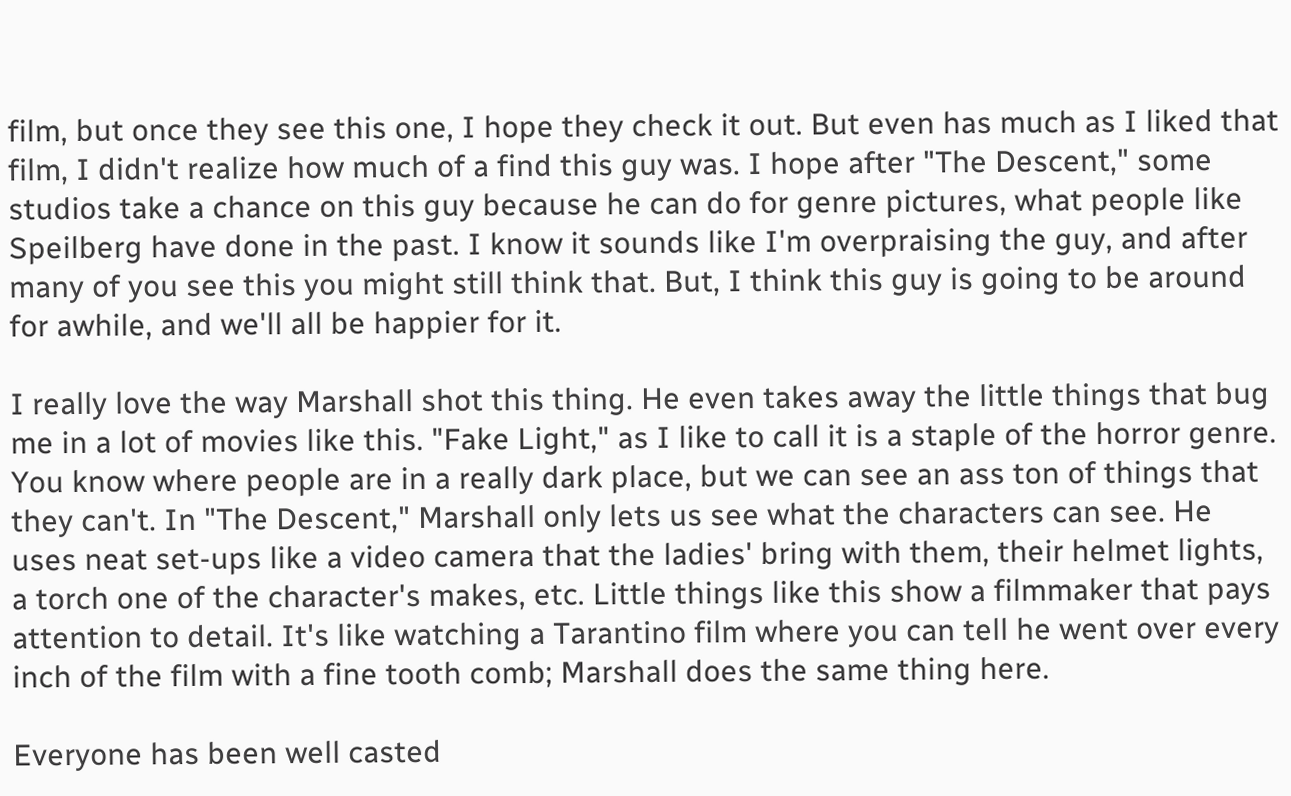film, but once they see this one, I hope they check it out. But even has much as I liked that film, I didn't realize how much of a find this guy was. I hope after "The Descent," some studios take a chance on this guy because he can do for genre pictures, what people like Speilberg have done in the past. I know it sounds like I'm overpraising the guy, and after many of you see this you might still think that. But, I think this guy is going to be around for awhile, and we'll all be happier for it.

I really love the way Marshall shot this thing. He even takes away the little things that bug me in a lot of movies like this. "Fake Light," as I like to call it is a staple of the horror genre. You know where people are in a really dark place, but we can see an ass ton of things that they can't. In "The Descent," Marshall only lets us see what the characters can see. He uses neat set-ups like a video camera that the ladies' bring with them, their helmet lights, a torch one of the character's makes, etc. Little things like this show a filmmaker that pays attention to detail. It's like watching a Tarantino film where you can tell he went over every inch of the film with a fine tooth comb; Marshall does the same thing here.

Everyone has been well casted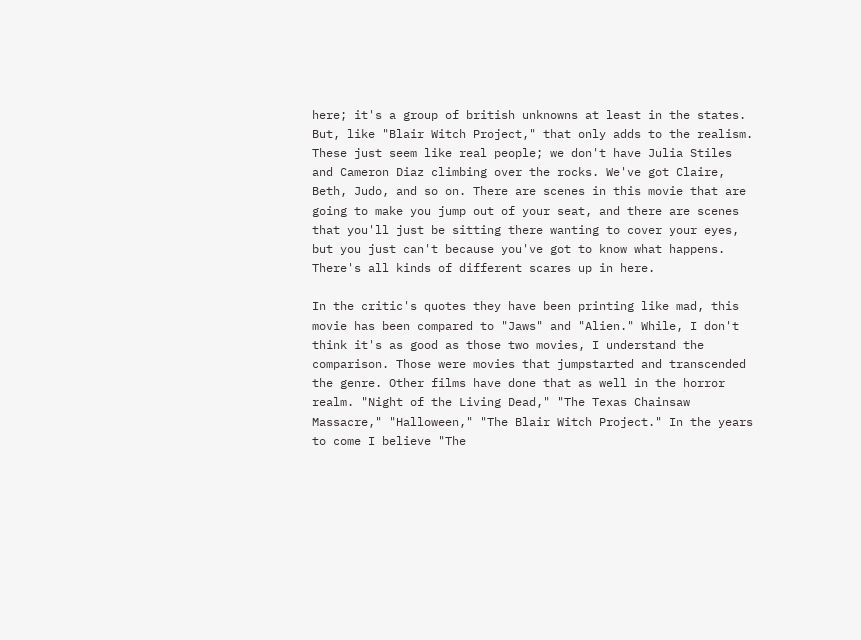here; it's a group of british unknowns at least in the states. But, like "Blair Witch Project," that only adds to the realism. These just seem like real people; we don't have Julia Stiles and Cameron Diaz climbing over the rocks. We've got Claire, Beth, Judo, and so on. There are scenes in this movie that are going to make you jump out of your seat, and there are scenes that you'll just be sitting there wanting to cover your eyes, but you just can't because you've got to know what happens. There's all kinds of different scares up in here.

In the critic's quotes they have been printing like mad, this movie has been compared to "Jaws" and "Alien." While, I don't think it's as good as those two movies, I understand the comparison. Those were movies that jumpstarted and transcended the genre. Other films have done that as well in the horror realm. "Night of the Living Dead," "The Texas Chainsaw Massacre," "Halloween," "The Blair Witch Project." In the years to come I believe "The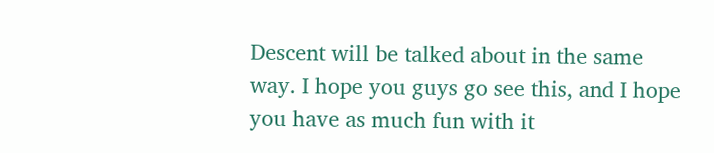Descent will be talked about in the same way. I hope you guys go see this, and I hope you have as much fun with it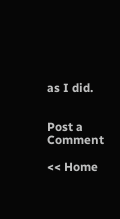as I did.


Post a Comment

<< Home